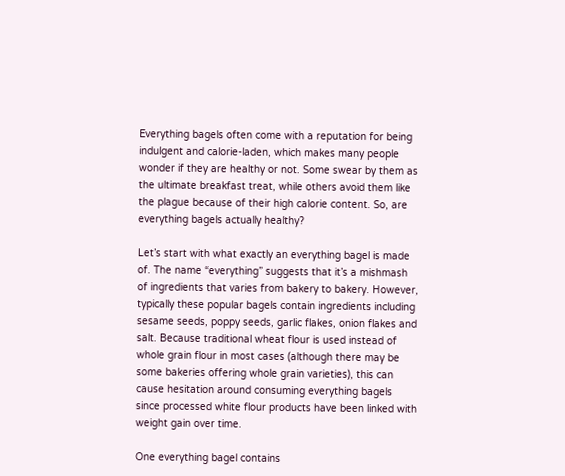Everything bagels often come with a reputation for being indulgent and calorie-laden, which makes many people wonder if they are healthy or not. Some swear by them as the ultimate breakfast treat, while others avoid them like the plague because of their high calorie content. So, are everything bagels actually healthy?

Let’s start with what exactly an everything bagel is made of. The name “everything” suggests that it’s a mishmash of ingredients that varies from bakery to bakery. However, typically these popular bagels contain ingredients including sesame seeds, poppy seeds, garlic flakes, onion flakes and salt. Because traditional wheat flour is used instead of whole grain flour in most cases (although there may be some bakeries offering whole grain varieties), this can cause hesitation around consuming everything bagels since processed white flour products have been linked with weight gain over time.

One everything bagel contains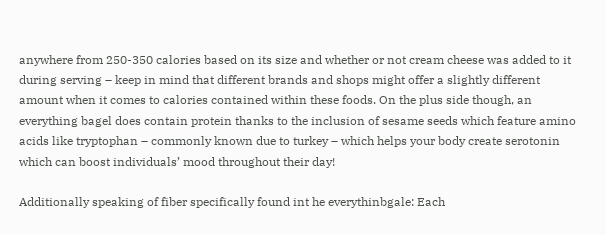anywhere from 250-350 calories based on its size and whether or not cream cheese was added to it during serving – keep in mind that different brands and shops might offer a slightly different amount when it comes to calories contained within these foods. On the plus side though, an everything bagel does contain protein thanks to the inclusion of sesame seeds which feature amino acids like tryptophan – commonly known due to turkey – which helps your body create serotonin which can boost individuals’ mood throughout their day!

Additionally speaking of fiber specifically found int he everythinbgale: Each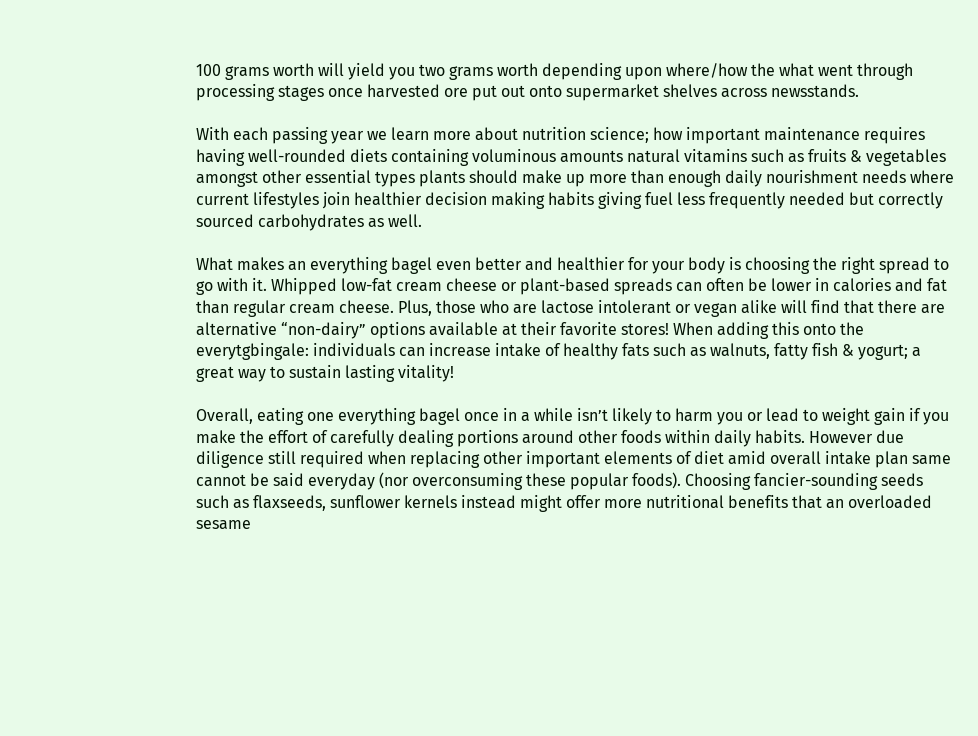100 grams worth will yield you two grams worth depending upon where/how the what went through processing stages once harvested ore put out onto supermarket shelves across newsstands.

With each passing year we learn more about nutrition science; how important maintenance requires having well-rounded diets containing voluminous amounts natural vitamins such as fruits & vegetables amongst other essential types plants should make up more than enough daily nourishment needs where current lifestyles join healthier decision making habits giving fuel less frequently needed but correctly sourced carbohydrates as well.

What makes an everything bagel even better and healthier for your body is choosing the right spread to go with it. Whipped low-fat cream cheese or plant-based spreads can often be lower in calories and fat than regular cream cheese. Plus, those who are lactose intolerant or vegan alike will find that there are alternative “non-dairy” options available at their favorite stores! When adding this onto the everytgbingale: individuals can increase intake of healthy fats such as walnuts, fatty fish & yogurt; a great way to sustain lasting vitality!

Overall, eating one everything bagel once in a while isn’t likely to harm you or lead to weight gain if you make the effort of carefully dealing portions around other foods within daily habits. However due diligence still required when replacing other important elements of diet amid overall intake plan same cannot be said everyday (nor overconsuming these popular foods). Choosing fancier-sounding seeds such as flaxseeds, sunflower kernels instead might offer more nutritional benefits that an overloaded sesame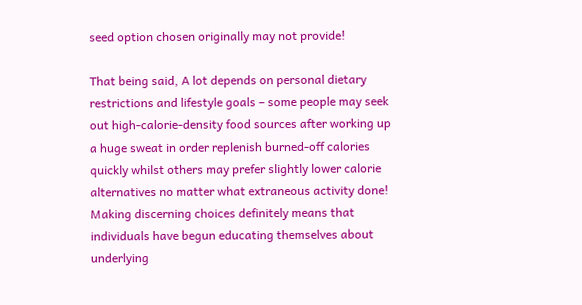seed option chosen originally may not provide!

That being said, A lot depends on personal dietary restrictions and lifestyle goals – some people may seek out high-calorie-density food sources after working up a huge sweat in order replenish burned-off calories quickly whilst others may prefer slightly lower calorie alternatives no matter what extraneous activity done! Making discerning choices definitely means that individuals have begun educating themselves about underlying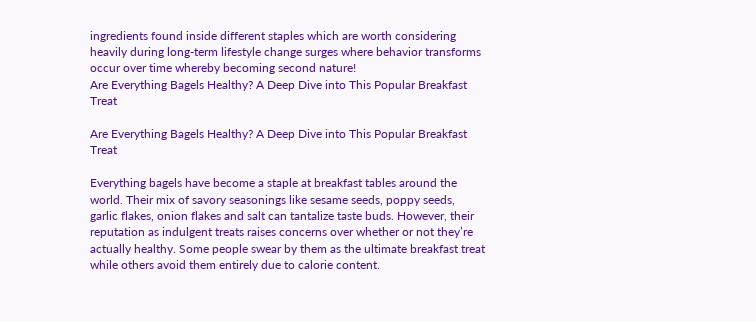ingredients found inside different staples which are worth considering heavily during long-term lifestyle change surges where behavior transforms occur over time whereby becoming second nature!
Are Everything Bagels Healthy? A Deep Dive into This Popular Breakfast Treat

Are Everything Bagels Healthy? A Deep Dive into This Popular Breakfast Treat

Everything bagels have become a staple at breakfast tables around the world. Their mix of savory seasonings like sesame seeds, poppy seeds, garlic flakes, onion flakes and salt can tantalize taste buds. However, their reputation as indulgent treats raises concerns over whether or not they’re actually healthy. Some people swear by them as the ultimate breakfast treat while others avoid them entirely due to calorie content.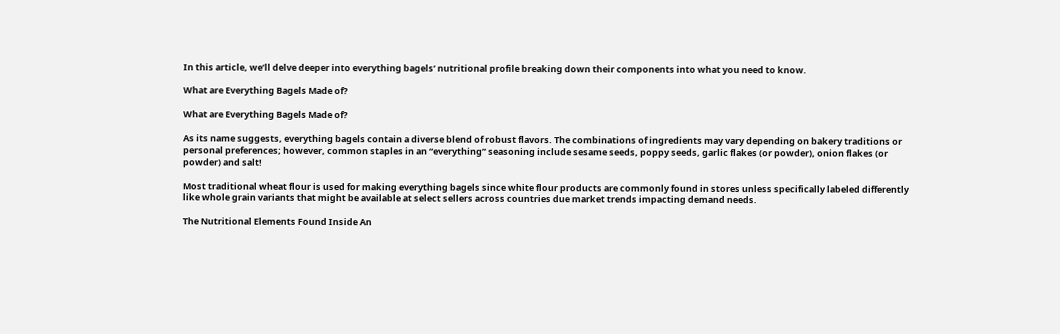In this article, we’ll delve deeper into everything bagels’ nutritional profile breaking down their components into what you need to know.

What are Everything Bagels Made of?

What are Everything Bagels Made of?

As its name suggests, everything bagels contain a diverse blend of robust flavors. The combinations of ingredients may vary depending on bakery traditions or personal preferences; however, common staples in an “everything” seasoning include sesame seeds, poppy seeds, garlic flakes (or powder), onion flakes (or powder) and salt!

Most traditional wheat flour is used for making everything bagels since white flour products are commonly found in stores unless specifically labeled differently like whole grain variants that might be available at select sellers across countries due market trends impacting demand needs.

The Nutritional Elements Found Inside An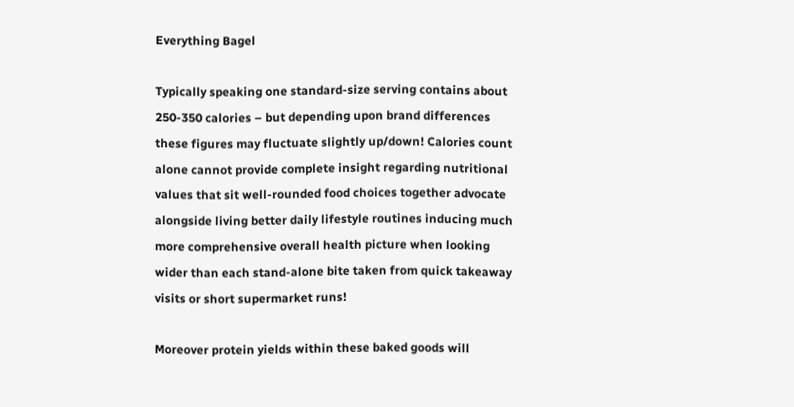Everything Bagel

Typically speaking one standard-size serving contains about 250-350 calories – but depending upon brand differences these figures may fluctuate slightly up/down! Calories count alone cannot provide complete insight regarding nutritional values that sit well-rounded food choices together advocate alongside living better daily lifestyle routines inducing much more comprehensive overall health picture when looking wider than each stand-alone bite taken from quick takeaway visits or short supermarket runs!

Moreover protein yields within these baked goods will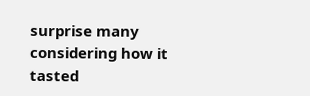surprise many considering how it tasted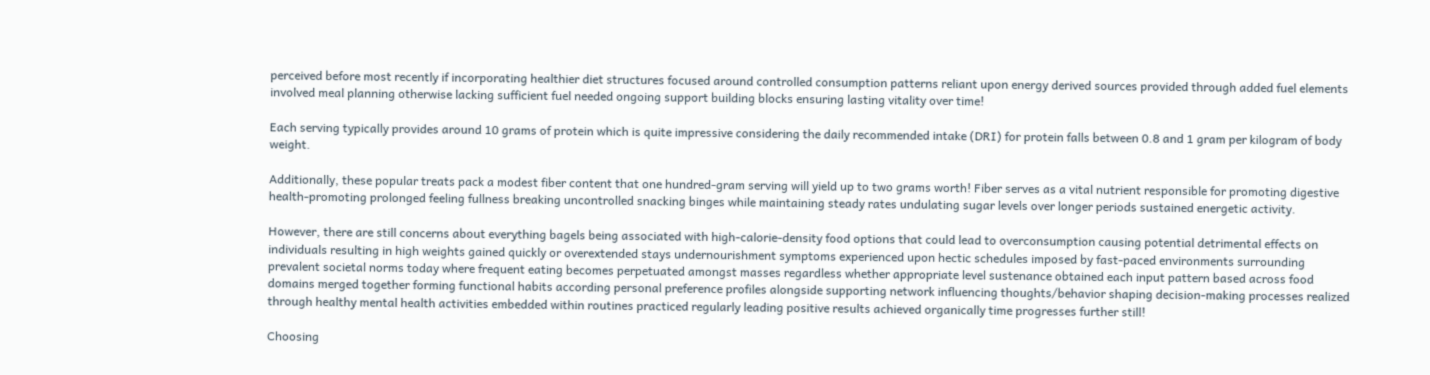perceived before most recently if incorporating healthier diet structures focused around controlled consumption patterns reliant upon energy derived sources provided through added fuel elements involved meal planning otherwise lacking sufficient fuel needed ongoing support building blocks ensuring lasting vitality over time!

Each serving typically provides around 10 grams of protein which is quite impressive considering the daily recommended intake (DRI) for protein falls between 0.8 and 1 gram per kilogram of body weight.

Additionally, these popular treats pack a modest fiber content that one hundred-gram serving will yield up to two grams worth! Fiber serves as a vital nutrient responsible for promoting digestive health-promoting prolonged feeling fullness breaking uncontrolled snacking binges while maintaining steady rates undulating sugar levels over longer periods sustained energetic activity.

However, there are still concerns about everything bagels being associated with high-calorie-density food options that could lead to overconsumption causing potential detrimental effects on individuals resulting in high weights gained quickly or overextended stays undernourishment symptoms experienced upon hectic schedules imposed by fast-paced environments surrounding prevalent societal norms today where frequent eating becomes perpetuated amongst masses regardless whether appropriate level sustenance obtained each input pattern based across food domains merged together forming functional habits according personal preference profiles alongside supporting network influencing thoughts/behavior shaping decision-making processes realized through healthy mental health activities embedded within routines practiced regularly leading positive results achieved organically time progresses further still!

Choosing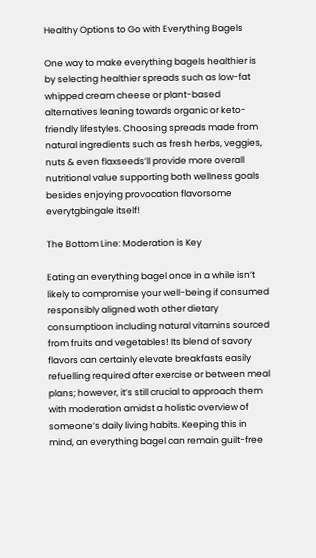Healthy Options to Go with Everything Bagels

One way to make everything bagels healthier is by selecting healthier spreads such as low-fat whipped cream cheese or plant-based alternatives leaning towards organic or keto-friendly lifestyles. Choosing spreads made from natural ingredients such as fresh herbs, veggies, nuts & even flaxseeds’ll provide more overall nutritional value supporting both wellness goals besides enjoying provocation flavorsome everytgbingale itself!

The Bottom Line: Moderation is Key

Eating an everything bagel once in a while isn’t likely to compromise your well-being if consumed responsibly aligned woth other dietary consumptioon including natural vitamins sourced from fruits and vegetables! Its blend of savory flavors can certainly elevate breakfasts easily refuelling required after exercise or between meal plans; however, it’s still crucial to approach them with moderation amidst a holistic overview of someone’s daily living habits. Keeping this in mind, an everything bagel can remain guilt-free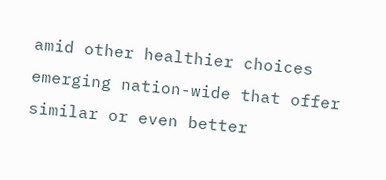amid other healthier choices emerging nation-wide that offer similar or even better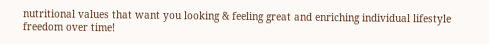nutritional values that want you looking & feeling great and enriching individual lifestyle freedom over time!